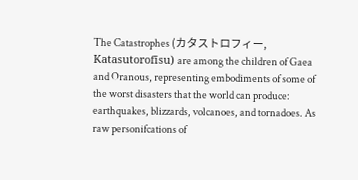The Catastrophes (カタストロフィー, Katasutorofīsu) are among the children of Gaea and Oranous, representing embodiments of some of the worst disasters that the world can produce: earthquakes, blizzards, volcanoes, and tornadoes. As raw personifcations of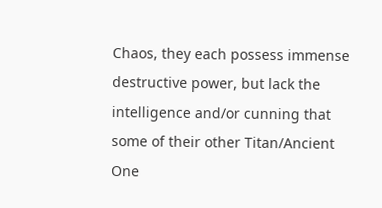Chaos, they each possess immense destructive power, but lack the intelligence and/or cunning that some of their other Titan/Ancient One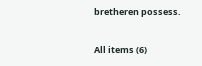bretheren possess.

All items (6)